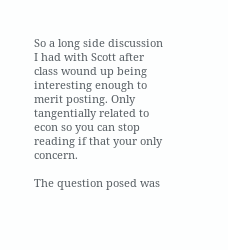So a long side discussion I had with Scott after class wound up being interesting enough to merit posting. Only tangentially related to econ so you can stop reading if that your only concern.

The question posed was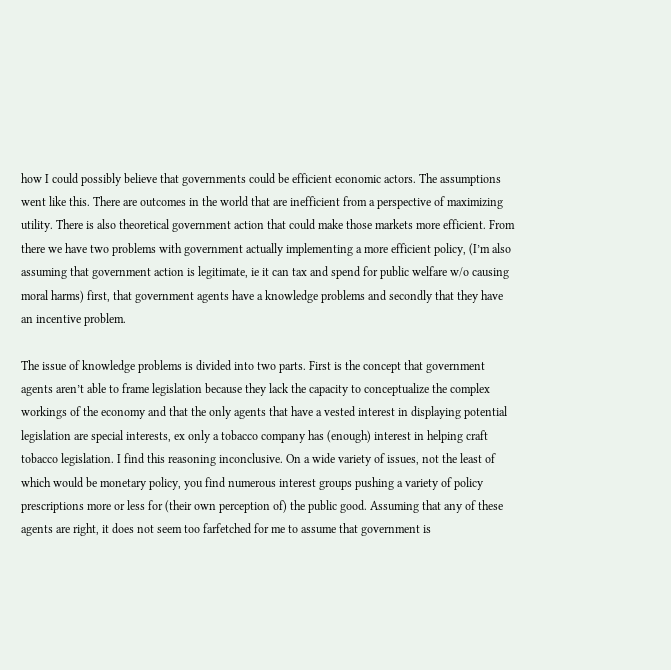how I could possibly believe that governments could be efficient economic actors. The assumptions went like this. There are outcomes in the world that are inefficient from a perspective of maximizing utility. There is also theoretical government action that could make those markets more efficient. From there we have two problems with government actually implementing a more efficient policy, (I’m also assuming that government action is legitimate, ie it can tax and spend for public welfare w/o causing moral harms) first, that government agents have a knowledge problems and secondly that they have an incentive problem.

The issue of knowledge problems is divided into two parts. First is the concept that government agents aren’t able to frame legislation because they lack the capacity to conceptualize the complex workings of the economy and that the only agents that have a vested interest in displaying potential legislation are special interests, ex only a tobacco company has (enough) interest in helping craft tobacco legislation. I find this reasoning inconclusive. On a wide variety of issues, not the least of which would be monetary policy, you find numerous interest groups pushing a variety of policy prescriptions more or less for (their own perception of) the public good. Assuming that any of these agents are right, it does not seem too farfetched for me to assume that government is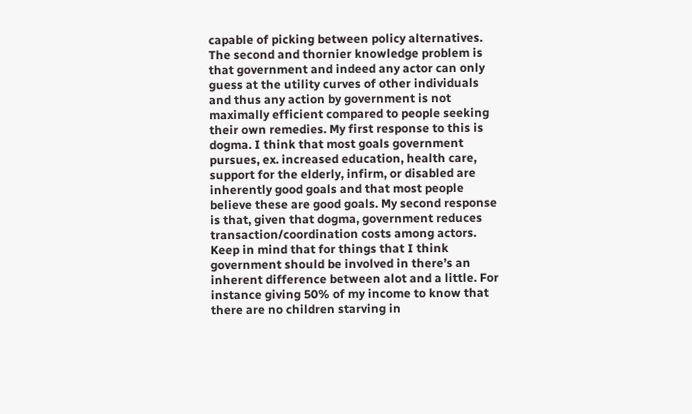capable of picking between policy alternatives.  The second and thornier knowledge problem is that government and indeed any actor can only guess at the utility curves of other individuals and thus any action by government is not maximally efficient compared to people seeking their own remedies. My first response to this is dogma. I think that most goals government pursues, ex. increased education, health care, support for the elderly, infirm, or disabled are inherently good goals and that most people believe these are good goals. My second response is that, given that dogma, government reduces transaction/coordination costs among actors. Keep in mind that for things that I think government should be involved in there’s an inherent difference between alot and a little. For instance giving 50% of my income to know that there are no children starving in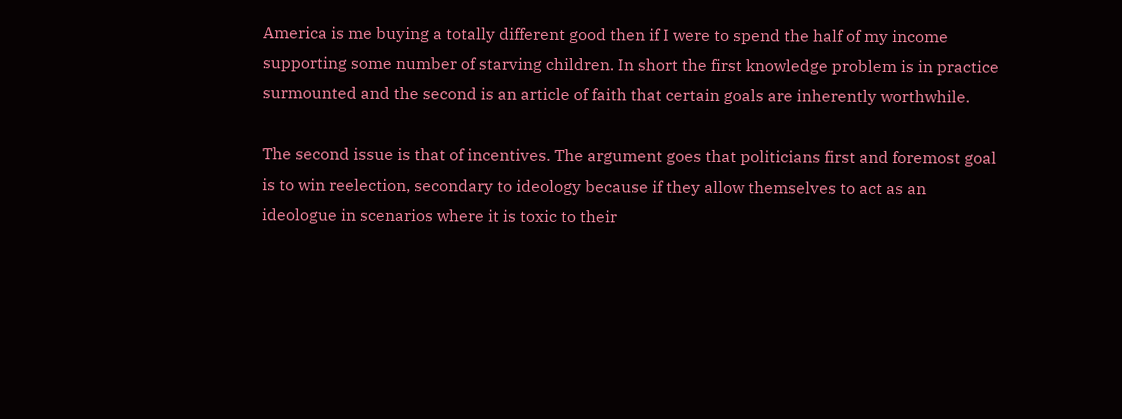America is me buying a totally different good then if I were to spend the half of my income supporting some number of starving children. In short the first knowledge problem is in practice surmounted and the second is an article of faith that certain goals are inherently worthwhile.

The second issue is that of incentives. The argument goes that politicians first and foremost goal is to win reelection, secondary to ideology because if they allow themselves to act as an ideologue in scenarios where it is toxic to their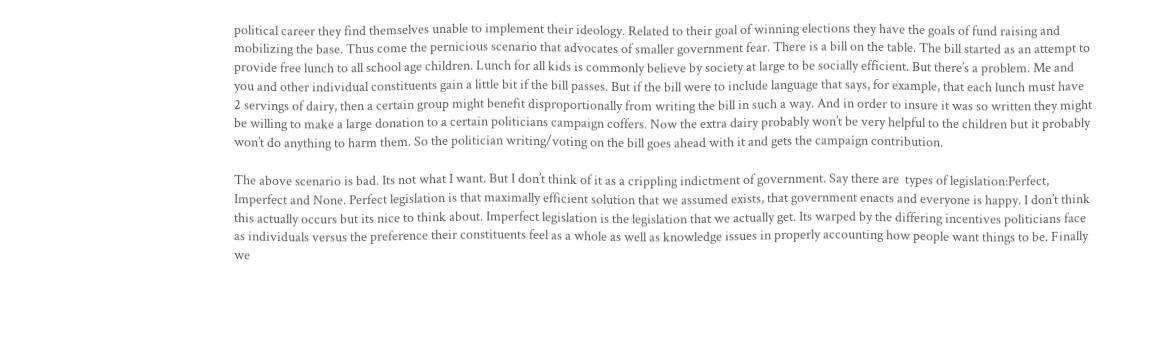political career they find themselves unable to implement their ideology. Related to their goal of winning elections they have the goals of fund raising and mobilizing the base. Thus come the pernicious scenario that advocates of smaller government fear. There is a bill on the table. The bill started as an attempt to provide free lunch to all school age children. Lunch for all kids is commonly believe by society at large to be socially efficient. But there’s a problem. Me and you and other individual constituents gain a little bit if the bill passes. But if the bill were to include language that says, for example, that each lunch must have 2 servings of dairy, then a certain group might benefit disproportionally from writing the bill in such a way. And in order to insure it was so written they might be willing to make a large donation to a certain politicians campaign coffers. Now the extra dairy probably won’t be very helpful to the children but it probably won’t do anything to harm them. So the politician writing/voting on the bill goes ahead with it and gets the campaign contribution.

The above scenario is bad. Its not what I want. But I don’t think of it as a crippling indictment of government. Say there are  types of legislation:Perfect, Imperfect and None. Perfect legislation is that maximally efficient solution that we assumed exists, that government enacts and everyone is happy. I don’t think this actually occurs but its nice to think about. Imperfect legislation is the legislation that we actually get. Its warped by the differing incentives politicians face as individuals versus the preference their constituents feel as a whole as well as knowledge issues in properly accounting how people want things to be. Finally we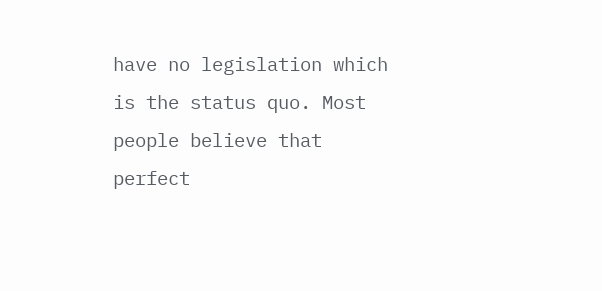have no legislation which is the status quo. Most people believe that perfect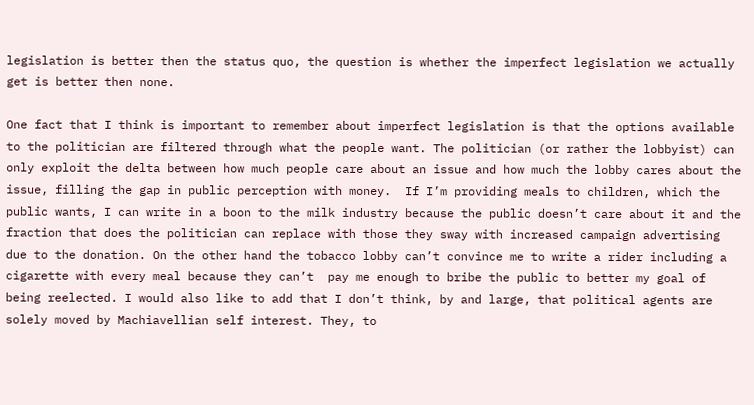legislation is better then the status quo, the question is whether the imperfect legislation we actually get is better then none.

One fact that I think is important to remember about imperfect legislation is that the options available to the politician are filtered through what the people want. The politician (or rather the lobbyist) can only exploit the delta between how much people care about an issue and how much the lobby cares about the issue, filling the gap in public perception with money.  If I’m providing meals to children, which the public wants, I can write in a boon to the milk industry because the public doesn’t care about it and the fraction that does the politician can replace with those they sway with increased campaign advertising due to the donation. On the other hand the tobacco lobby can’t convince me to write a rider including a cigarette with every meal because they can’t  pay me enough to bribe the public to better my goal of being reelected. I would also like to add that I don’t think, by and large, that political agents are solely moved by Machiavellian self interest. They, to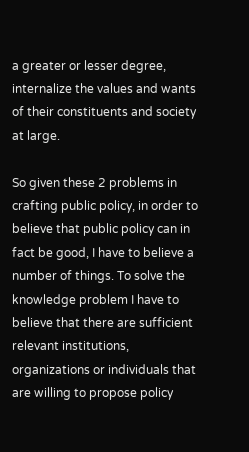a greater or lesser degree, internalize the values and wants of their constituents and society at large.

So given these 2 problems in crafting public policy, in order to believe that public policy can in fact be good, I have to believe a number of things. To solve the knowledge problem I have to believe that there are sufficient relevant institutions, organizations or individuals that are willing to propose policy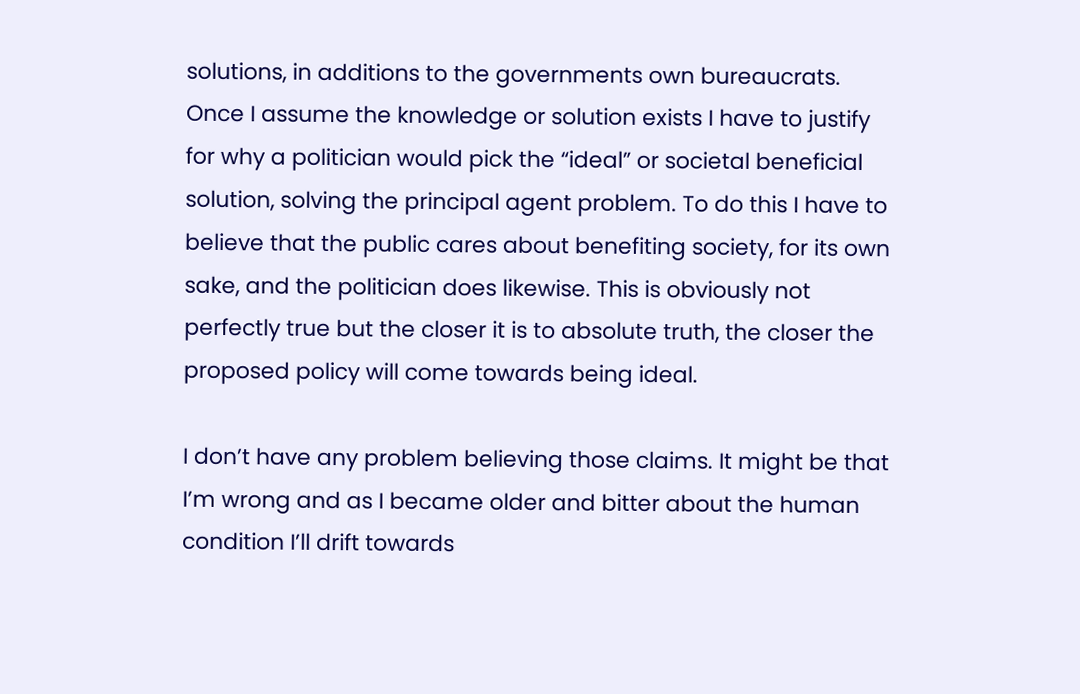solutions, in additions to the governments own bureaucrats. Once I assume the knowledge or solution exists I have to justify for why a politician would pick the “ideal” or societal beneficial solution, solving the principal agent problem. To do this I have to believe that the public cares about benefiting society, for its own sake, and the politician does likewise. This is obviously not perfectly true but the closer it is to absolute truth, the closer the proposed policy will come towards being ideal.

I don’t have any problem believing those claims. It might be that I’m wrong and as I became older and bitter about the human condition I’ll drift towards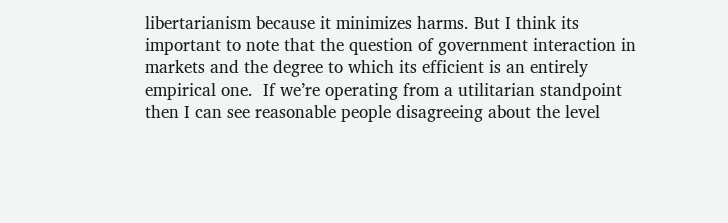libertarianism because it minimizes harms. But I think its important to note that the question of government interaction in markets and the degree to which its efficient is an entirely empirical one.  If we’re operating from a utilitarian standpoint then I can see reasonable people disagreeing about the level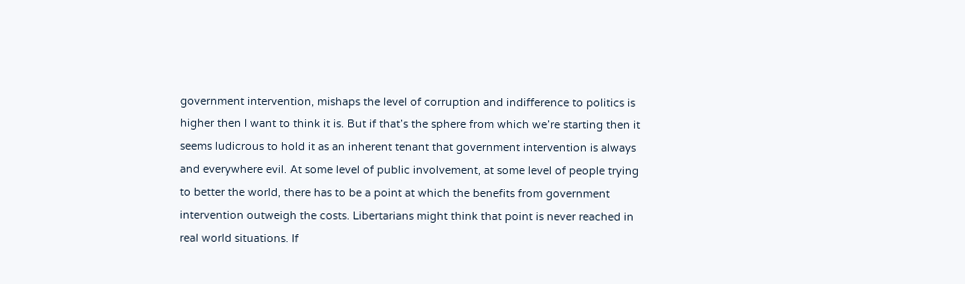government intervention, mishaps the level of corruption and indifference to politics is higher then I want to think it is. But if that’s the sphere from which we’re starting then it seems ludicrous to hold it as an inherent tenant that government intervention is always and everywhere evil. At some level of public involvement, at some level of people trying to better the world, there has to be a point at which the benefits from government intervention outweigh the costs. Libertarians might think that point is never reached in real world situations. If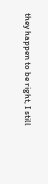they happen to be right, I still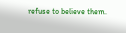refuse to believe them.